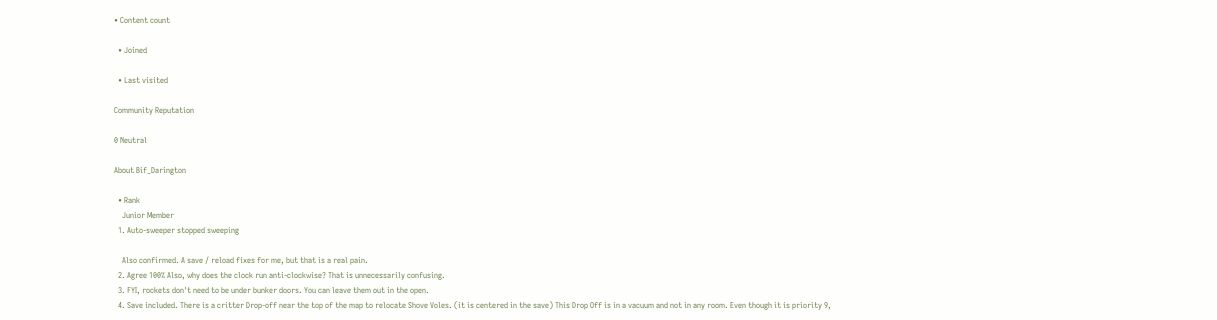• Content count

  • Joined

  • Last visited

Community Reputation

0 Neutral

About Bif_Darington

  • Rank
    Junior Member
  1. Auto-sweeper stopped sweeping

    Also confirmed. A save / reload fixes for me, but that is a real pain.
  2. Agree 100% Also, why does the clock run anti-clockwise? That is unnecessarily confusing.
  3. FYI, rockets don't need to be under bunker doors. You can leave them out in the open.
  4. Save included. There is a critter Drop-off near the top of the map to relocate Shove Voles. (it is centered in the save) This Drop Off is in a vacuum and not in any room. Even though it is priority 9,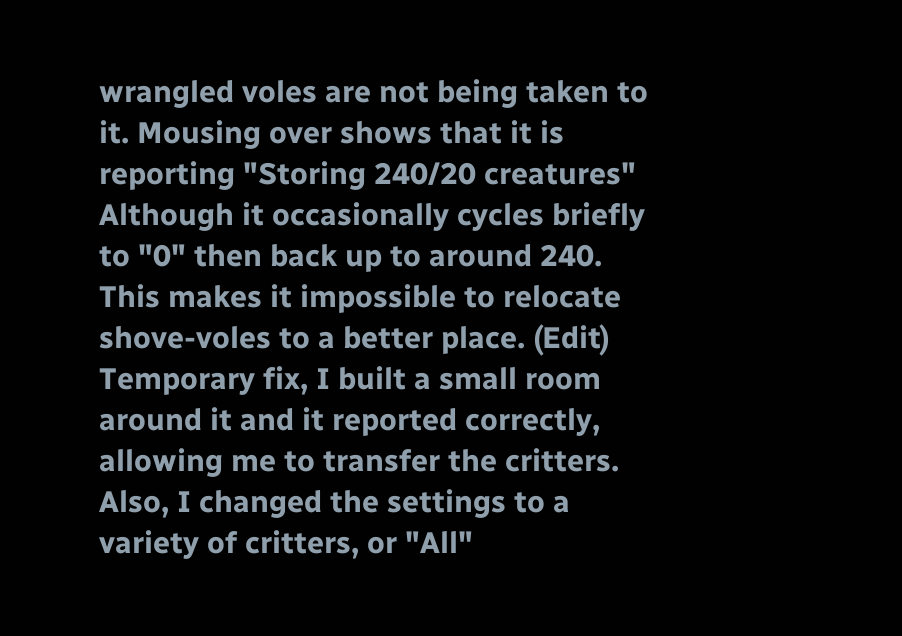wrangled voles are not being taken to it. Mousing over shows that it is reporting "Storing 240/20 creatures" Although it occasionally cycles briefly to "0" then back up to around 240. This makes it impossible to relocate shove-voles to a better place. (Edit) Temporary fix, I built a small room around it and it reported correctly, allowing me to transfer the critters. Also, I changed the settings to a variety of critters, or "All"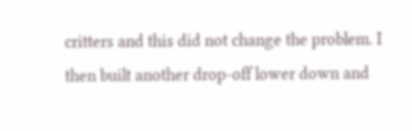critters and this did not change the problem. I then built another drop-off lower down and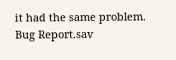it had the same problem. Bug Report.sav